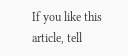If you like this article, tell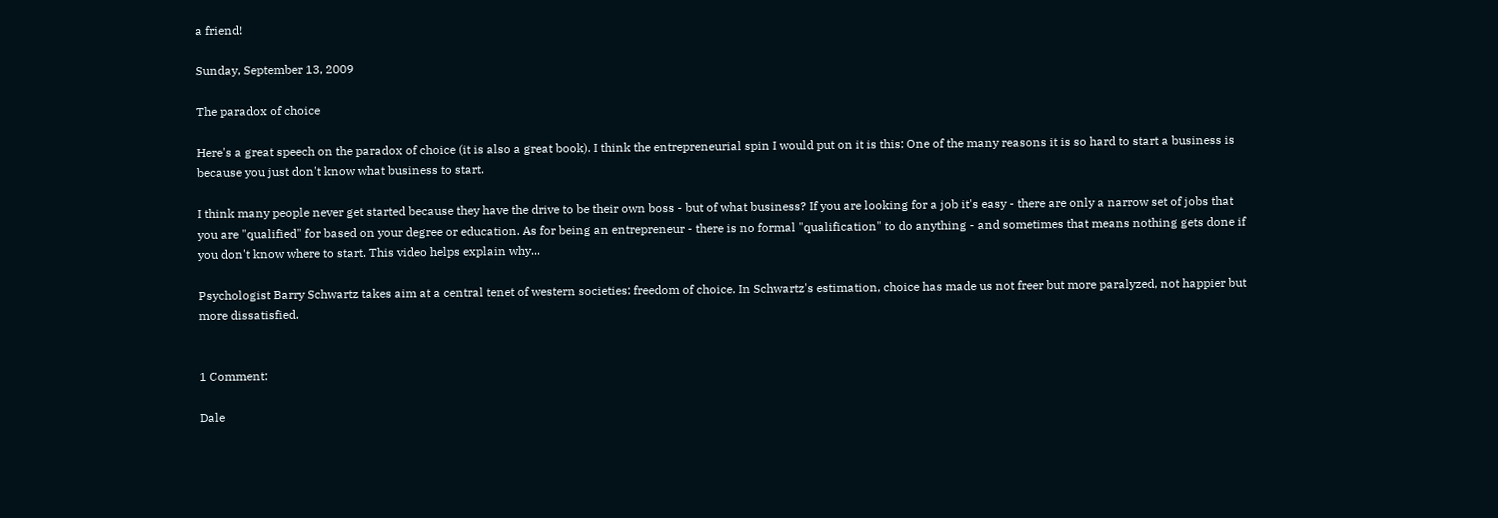a friend!

Sunday, September 13, 2009

The paradox of choice

Here's a great speech on the paradox of choice (it is also a great book). I think the entrepreneurial spin I would put on it is this: One of the many reasons it is so hard to start a business is because you just don't know what business to start.

I think many people never get started because they have the drive to be their own boss - but of what business? If you are looking for a job it's easy - there are only a narrow set of jobs that you are "qualified" for based on your degree or education. As for being an entrepreneur - there is no formal "qualification" to do anything - and sometimes that means nothing gets done if you don't know where to start. This video helps explain why...

Psychologist Barry Schwartz takes aim at a central tenet of western societies: freedom of choice. In Schwartz's estimation, choice has made us not freer but more paralyzed, not happier but more dissatisfied.


1 Comment:

Dale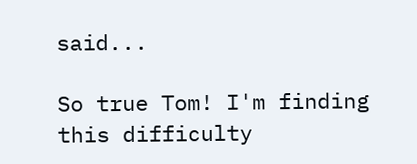said...

So true Tom! I'm finding this difficulty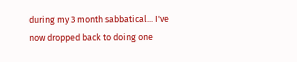during my 3 month sabbatical... I've now dropped back to doing one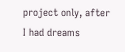project only, after I had dreams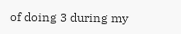of doing 3 during my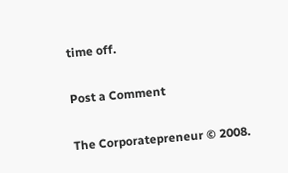time off.

Post a Comment

The Corporatepreneur © 2008.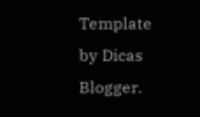Template by Dicas Blogger.